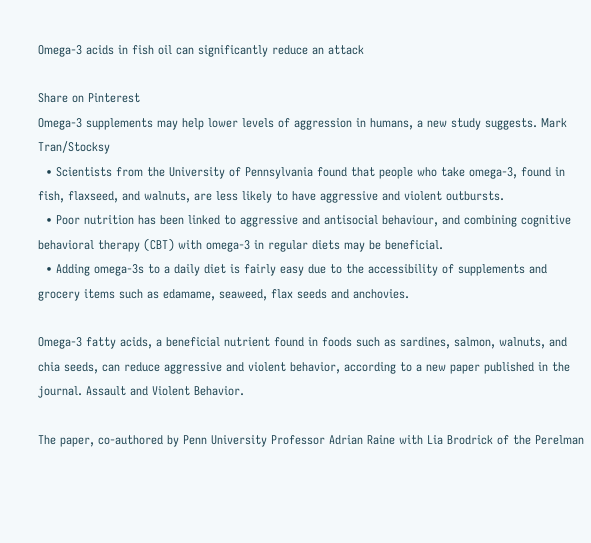Omega-3 acids in fish oil can significantly reduce an attack

Share on Pinterest
Omega-3 supplements may help lower levels of aggression in humans, a new study suggests. Mark Tran/Stocksy
  • Scientists from the University of Pennsylvania found that people who take omega-3, found in fish, flaxseed, and walnuts, are less likely to have aggressive and violent outbursts.
  • Poor nutrition has been linked to aggressive and antisocial behaviour, and combining cognitive behavioral therapy (CBT) with omega-3 in regular diets may be beneficial.
  • Adding omega-3s to a daily diet is fairly easy due to the accessibility of supplements and grocery items such as edamame, seaweed, flax seeds and anchovies.

Omega-3 fatty acids, a beneficial nutrient found in foods such as sardines, salmon, walnuts, and chia seeds, can reduce aggressive and violent behavior, according to a new paper published in the journal. Assault and Violent Behavior.

The paper, co-authored by Penn University Professor Adrian Raine with Lia Brodrick of the Perelman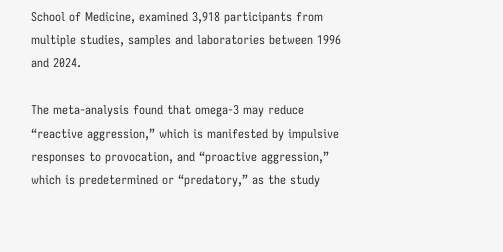School of Medicine, examined 3,918 participants from multiple studies, samples and laboratories between 1996 and 2024.

The meta-analysis found that omega-3 may reduce “reactive aggression,” which is manifested by impulsive responses to provocation, and “proactive aggression,” which is predetermined or “predatory,” as the study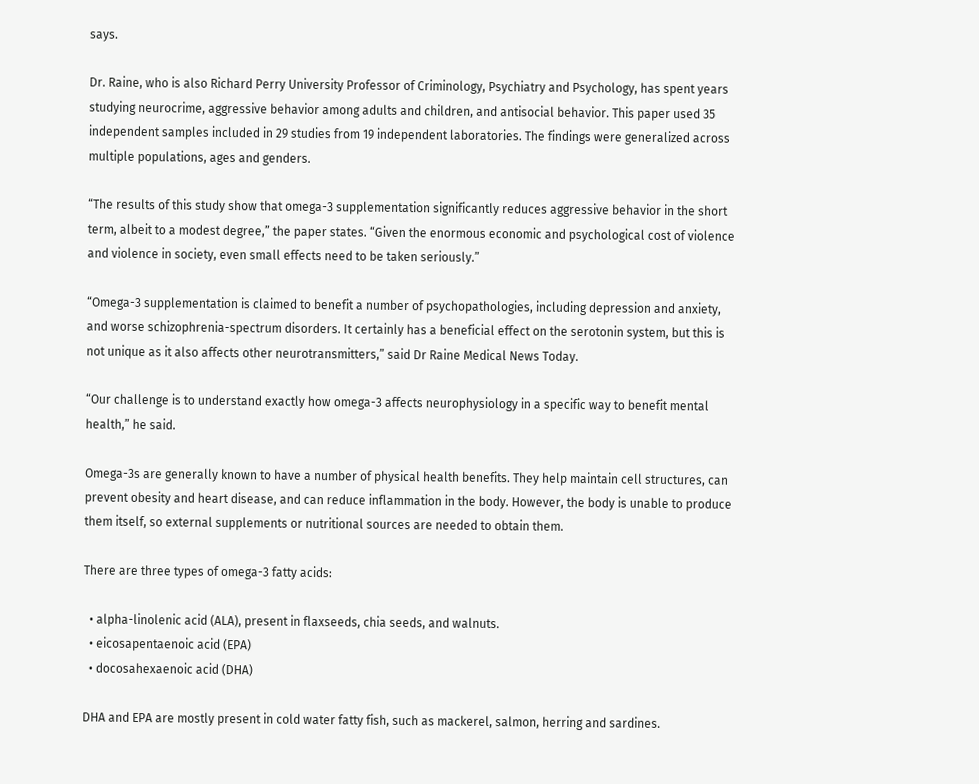says.

Dr. Raine, who is also Richard Perry University Professor of Criminology, Psychiatry and Psychology, has spent years studying neurocrime, aggressive behavior among adults and children, and antisocial behavior. This paper used 35 independent samples included in 29 studies from 19 independent laboratories. The findings were generalized across multiple populations, ages and genders.

“The results of this study show that omega-3 supplementation significantly reduces aggressive behavior in the short term, albeit to a modest degree,” the paper states. “Given the enormous economic and psychological cost of violence and violence in society, even small effects need to be taken seriously.”

“Omega-3 supplementation is claimed to benefit a number of psychopathologies, including depression and anxiety, and worse schizophrenia-spectrum disorders. It certainly has a beneficial effect on the serotonin system, but this is not unique as it also affects other neurotransmitters,” said Dr Raine Medical News Today.

“Our challenge is to understand exactly how omega-3 affects neurophysiology in a specific way to benefit mental health,” he said.

Omega-3s are generally known to have a number of physical health benefits. They help maintain cell structures, can prevent obesity and heart disease, and can reduce inflammation in the body. However, the body is unable to produce them itself, so external supplements or nutritional sources are needed to obtain them.

There are three types of omega-3 fatty acids:

  • alpha-linolenic acid (ALA), present in flaxseeds, chia seeds, and walnuts.
  • eicosapentaenoic acid (EPA)
  • docosahexaenoic acid (DHA)

DHA and EPA are mostly present in cold water fatty fish, such as mackerel, salmon, herring and sardines.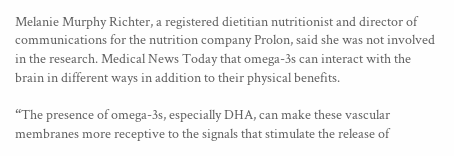Melanie Murphy Richter, a registered dietitian nutritionist and director of communications for the nutrition company Prolon, said she was not involved in the research. Medical News Today that omega-3s can interact with the brain in different ways in addition to their physical benefits.

“The presence of omega-3s, especially DHA, can make these vascular membranes more receptive to the signals that stimulate the release of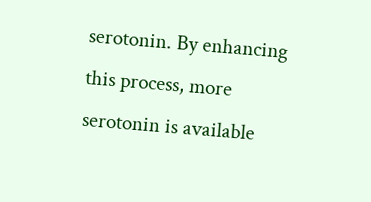serotonin. By enhancing this process, more serotonin is available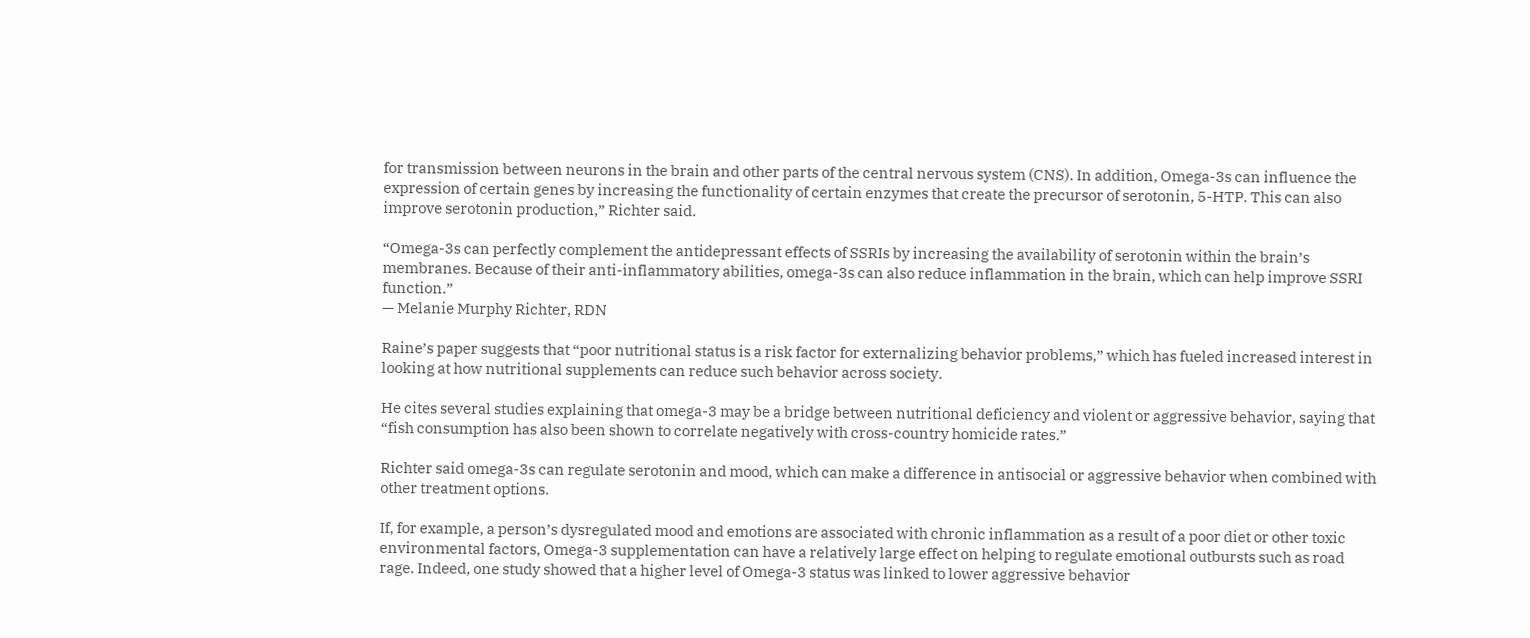for transmission between neurons in the brain and other parts of the central nervous system (CNS). In addition, Omega-3s can influence the expression of certain genes by increasing the functionality of certain enzymes that create the precursor of serotonin, 5-HTP. This can also improve serotonin production,” Richter said.

“Omega-3s can perfectly complement the antidepressant effects of SSRIs by increasing the availability of serotonin within the brain’s membranes. Because of their anti-inflammatory abilities, omega-3s can also reduce inflammation in the brain, which can help improve SSRI function.”
— Melanie Murphy Richter, RDN

Raine’s paper suggests that “poor nutritional status is a risk factor for externalizing behavior problems,” which has fueled increased interest in looking at how nutritional supplements can reduce such behavior across society.

He cites several studies explaining that omega-3 may be a bridge between nutritional deficiency and violent or aggressive behavior, saying that “fish consumption has also been shown to correlate negatively with cross-country homicide rates.”

Richter said omega-3s can regulate serotonin and mood, which can make a difference in antisocial or aggressive behavior when combined with other treatment options.

If, for example, a person’s dysregulated mood and emotions are associated with chronic inflammation as a result of a poor diet or other toxic environmental factors, Omega-3 supplementation can have a relatively large effect on helping to regulate emotional outbursts such as road rage. Indeed, one study showed that a higher level of Omega-3 status was linked to lower aggressive behavior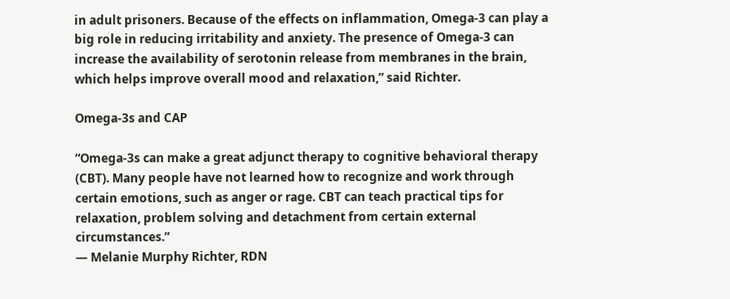in adult prisoners. Because of the effects on inflammation, Omega-3 can play a big role in reducing irritability and anxiety. The presence of Omega-3 can increase the availability of serotonin release from membranes in the brain, which helps improve overall mood and relaxation,” said Richter.

Omega-3s and CAP

“Omega-3s can make a great adjunct therapy to cognitive behavioral therapy (CBT). Many people have not learned how to recognize and work through certain emotions, such as anger or rage. CBT can teach practical tips for relaxation, problem solving and detachment from certain external circumstances.”
— Melanie Murphy Richter, RDN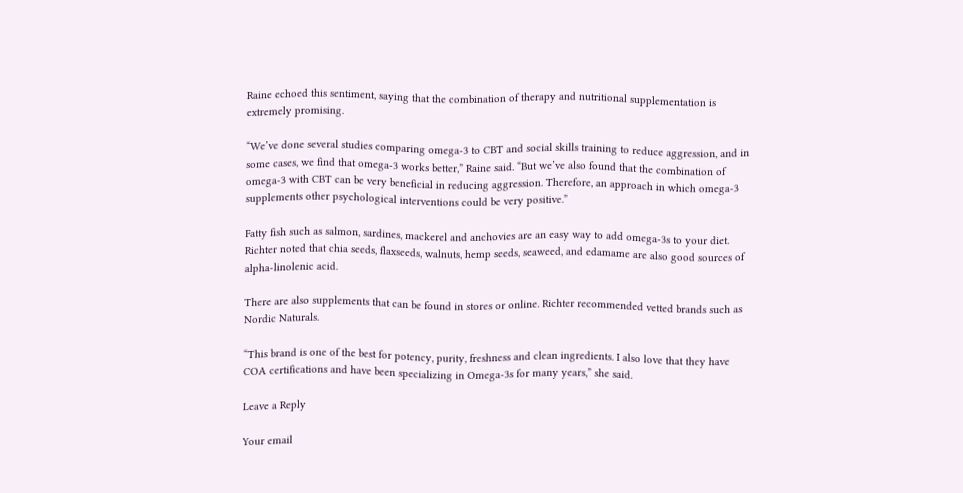Raine echoed this sentiment, saying that the combination of therapy and nutritional supplementation is extremely promising.

“We’ve done several studies comparing omega-3 to CBT and social skills training to reduce aggression, and in some cases, we find that omega-3 works better,” Raine said. “But we’ve also found that the combination of omega-3 with CBT can be very beneficial in reducing aggression. Therefore, an approach in which omega-3 supplements other psychological interventions could be very positive.”

Fatty fish such as salmon, sardines, mackerel and anchovies are an easy way to add omega-3s to your diet. Richter noted that chia seeds, flaxseeds, walnuts, hemp seeds, seaweed, and edamame are also good sources of alpha-linolenic acid.

There are also supplements that can be found in stores or online. Richter recommended vetted brands such as Nordic Naturals.

“This brand is one of the best for potency, purity, freshness and clean ingredients. I also love that they have COA certifications and have been specializing in Omega-3s for many years,” she said.

Leave a Reply

Your email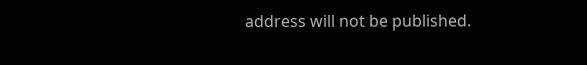address will not be published.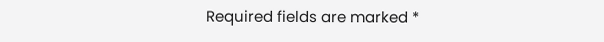Required fields are marked *